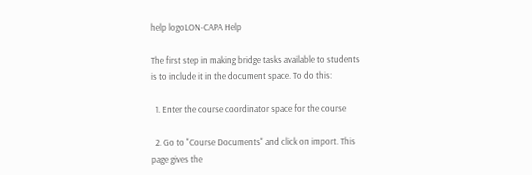help logoLON-CAPA Help

The first step in making bridge tasks available to students is to include it in the document space. To do this:

  1. Enter the course coordinator space for the course

  2. Go to "Course Documents" and click on import. This page gives the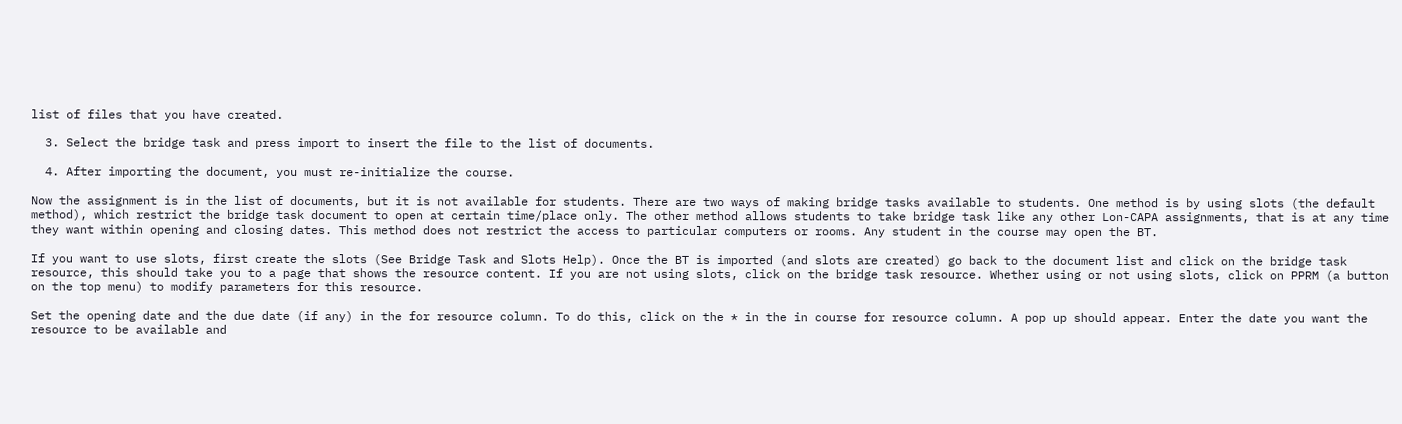list of files that you have created.

  3. Select the bridge task and press import to insert the file to the list of documents.

  4. After importing the document, you must re-initialize the course.

Now the assignment is in the list of documents, but it is not available for students. There are two ways of making bridge tasks available to students. One method is by using slots (the default method), which restrict the bridge task document to open at certain time/place only. The other method allows students to take bridge task like any other Lon-CAPA assignments, that is at any time they want within opening and closing dates. This method does not restrict the access to particular computers or rooms. Any student in the course may open the BT.

If you want to use slots, first create the slots (See Bridge Task and Slots Help). Once the BT is imported (and slots are created) go back to the document list and click on the bridge task resource, this should take you to a page that shows the resource content. If you are not using slots, click on the bridge task resource. Whether using or not using slots, click on PPRM (a button on the top menu) to modify parameters for this resource.

Set the opening date and the due date (if any) in the for resource column. To do this, click on the * in the in course for resource column. A pop up should appear. Enter the date you want the resource to be available and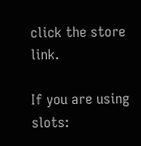click the store link.

If you are using slots: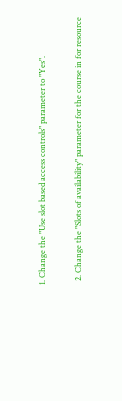1. Change the "Use slot based access controls" parameter to "Yes".

  2. Change the "Slots of availability" parameter for the course in for resource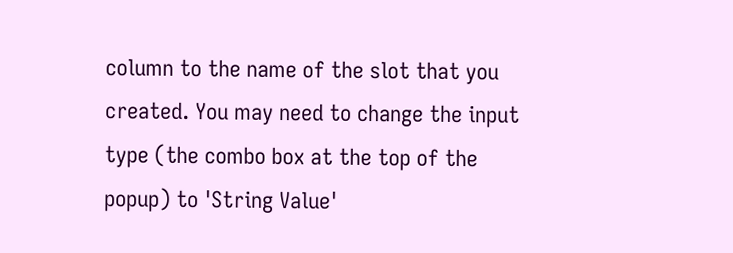column to the name of the slot that you created. You may need to change the input type (the combo box at the top of the popup) to 'String Value'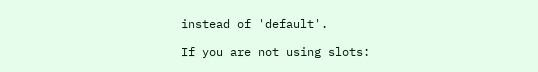instead of 'default'.

If you are not using slots: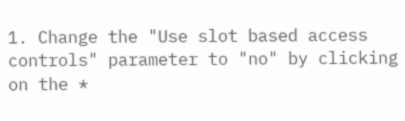1. Change the "Use slot based access controls" parameter to "no" by clicking on the *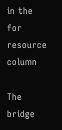in the for resource column

The bridge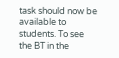task should now be available to students. To see the BT in the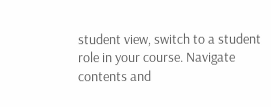student view, switch to a student role in your course. Navigate contents and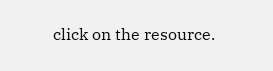click on the resource.